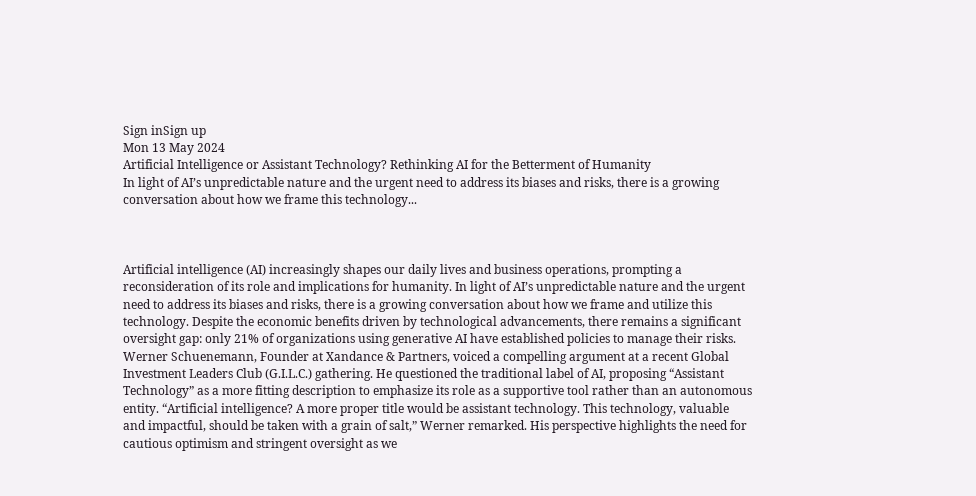Sign inSign up
Mon 13 May 2024
Artificial Intelligence or Assistant Technology? Rethinking AI for the Betterment of Humanity
In light of AI’s unpredictable nature and the urgent need to address its biases and risks, there is a growing conversation about how we frame this technology...



Artificial intelligence (AI) increasingly shapes our daily lives and business operations, prompting a reconsideration of its role and implications for humanity. In light of AI’s unpredictable nature and the urgent need to address its biases and risks, there is a growing conversation about how we frame and utilize this technology. Despite the economic benefits driven by technological advancements, there remains a significant oversight gap: only 21% of organizations using generative AI have established policies to manage their risks. Werner Schuenemann, Founder at Xandance & Partners, voiced a compelling argument at a recent Global Investment Leaders Club (G.I.L.C.) gathering. He questioned the traditional label of AI, proposing “Assistant Technology” as a more fitting description to emphasize its role as a supportive tool rather than an autonomous entity. “Artificial intelligence? A more proper title would be assistant technology. This technology, valuable and impactful, should be taken with a grain of salt,” Werner remarked. His perspective highlights the need for cautious optimism and stringent oversight as we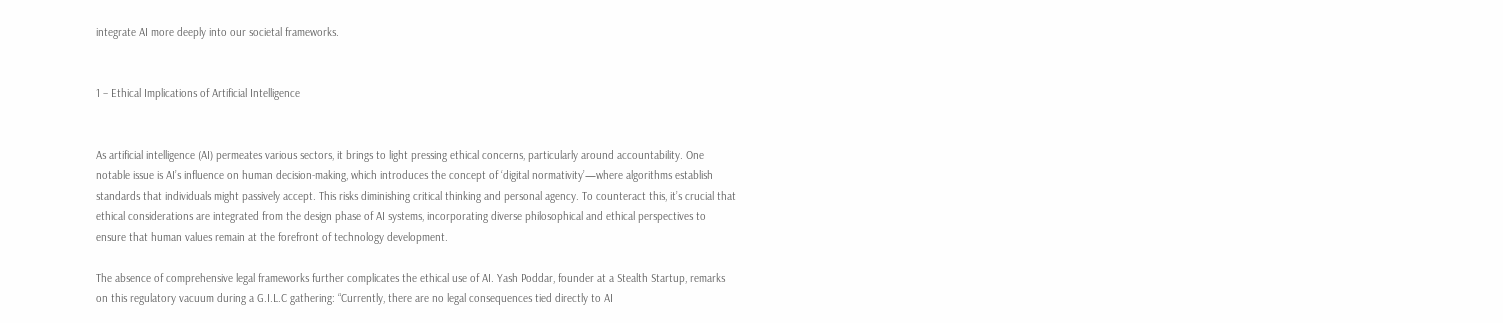integrate AI more deeply into our societal frameworks.


1 – Ethical Implications of Artificial Intelligence


As artificial intelligence (AI) permeates various sectors, it brings to light pressing ethical concerns, particularly around accountability. One notable issue is AI’s influence on human decision-making, which introduces the concept of ‘digital normativity’—where algorithms establish standards that individuals might passively accept. This risks diminishing critical thinking and personal agency. To counteract this, it’s crucial that ethical considerations are integrated from the design phase of AI systems, incorporating diverse philosophical and ethical perspectives to ensure that human values remain at the forefront of technology development.

The absence of comprehensive legal frameworks further complicates the ethical use of AI. Yash Poddar, founder at a Stealth Startup, remarks on this regulatory vacuum during a G.I.L.C gathering: “Currently, there are no legal consequences tied directly to AI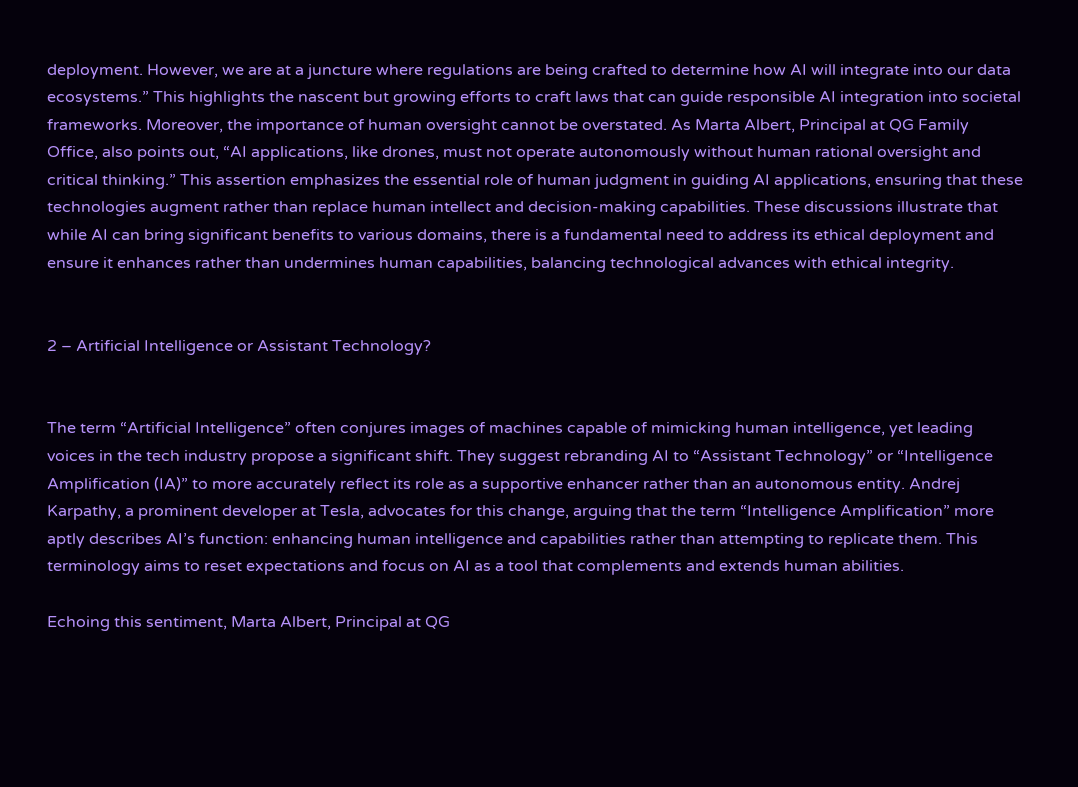deployment. However, we are at a juncture where regulations are being crafted to determine how AI will integrate into our data ecosystems.” This highlights the nascent but growing efforts to craft laws that can guide responsible AI integration into societal frameworks. Moreover, the importance of human oversight cannot be overstated. As Marta Albert, Principal at QG Family Office, also points out, “AI applications, like drones, must not operate autonomously without human rational oversight and critical thinking.” This assertion emphasizes the essential role of human judgment in guiding AI applications, ensuring that these technologies augment rather than replace human intellect and decision-making capabilities. These discussions illustrate that while AI can bring significant benefits to various domains, there is a fundamental need to address its ethical deployment and ensure it enhances rather than undermines human capabilities, balancing technological advances with ethical integrity.


2 – Artificial Intelligence or Assistant Technology?


The term “Artificial Intelligence” often conjures images of machines capable of mimicking human intelligence, yet leading voices in the tech industry propose a significant shift. They suggest rebranding AI to “Assistant Technology” or “Intelligence Amplification (IA)” to more accurately reflect its role as a supportive enhancer rather than an autonomous entity. Andrej Karpathy, a prominent developer at Tesla, advocates for this change, arguing that the term “Intelligence Amplification” more aptly describes AI’s function: enhancing human intelligence and capabilities rather than attempting to replicate them. This terminology aims to reset expectations and focus on AI as a tool that complements and extends human abilities.

Echoing this sentiment, Marta Albert, Principal at QG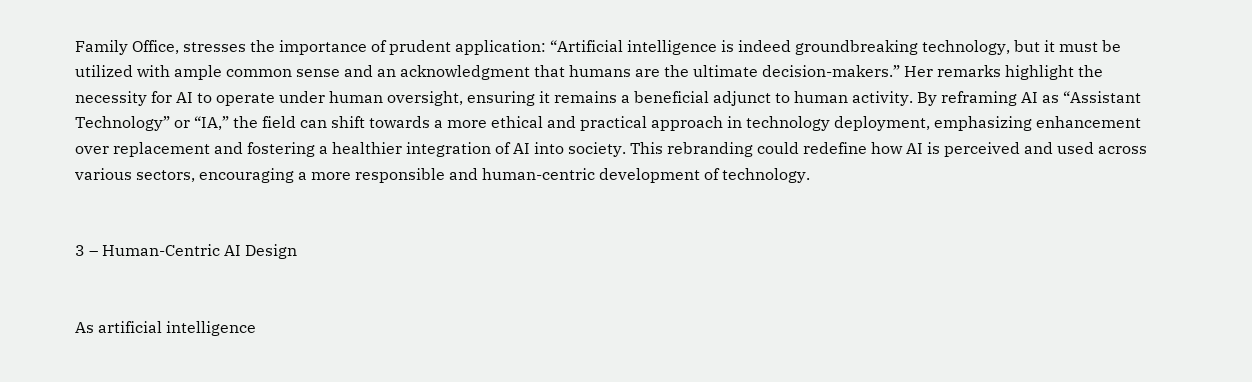Family Office, stresses the importance of prudent application: “Artificial intelligence is indeed groundbreaking technology, but it must be utilized with ample common sense and an acknowledgment that humans are the ultimate decision-makers.” Her remarks highlight the necessity for AI to operate under human oversight, ensuring it remains a beneficial adjunct to human activity. By reframing AI as “Assistant Technology” or “IA,” the field can shift towards a more ethical and practical approach in technology deployment, emphasizing enhancement over replacement and fostering a healthier integration of AI into society. This rebranding could redefine how AI is perceived and used across various sectors, encouraging a more responsible and human-centric development of technology.


3 – Human-Centric AI Design


As artificial intelligence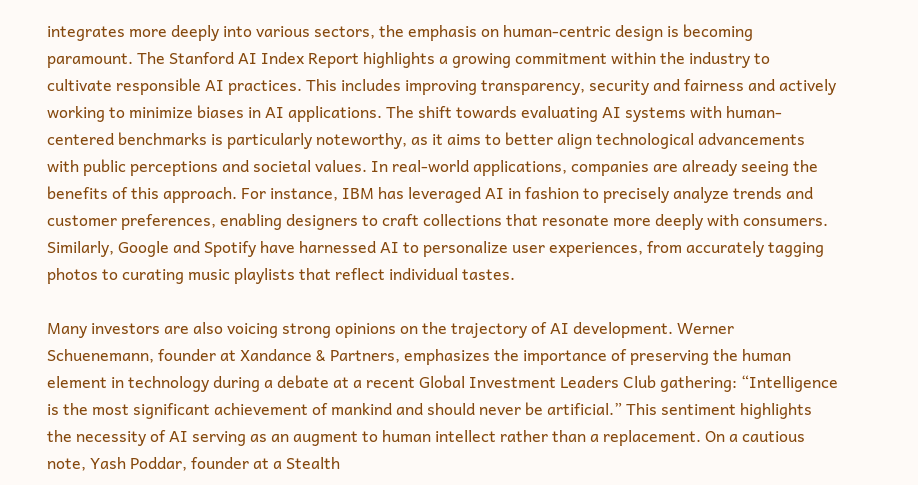integrates more deeply into various sectors, the emphasis on human-centric design is becoming paramount. The Stanford AI Index Report highlights a growing commitment within the industry to cultivate responsible AI practices. This includes improving transparency, security and fairness and actively working to minimize biases in AI applications. The shift towards evaluating AI systems with human-centered benchmarks is particularly noteworthy, as it aims to better align technological advancements with public perceptions and societal values. In real-world applications, companies are already seeing the benefits of this approach. For instance, IBM has leveraged AI in fashion to precisely analyze trends and customer preferences, enabling designers to craft collections that resonate more deeply with consumers. Similarly, Google and Spotify have harnessed AI to personalize user experiences, from accurately tagging photos to curating music playlists that reflect individual tastes.

Many investors are also voicing strong opinions on the trajectory of AI development. Werner Schuenemann, founder at Xandance & Partners, emphasizes the importance of preserving the human element in technology during a debate at a recent Global Investment Leaders Club gathering: “Intelligence is the most significant achievement of mankind and should never be artificial.” This sentiment highlights the necessity of AI serving as an augment to human intellect rather than a replacement. On a cautious note, Yash Poddar, founder at a Stealth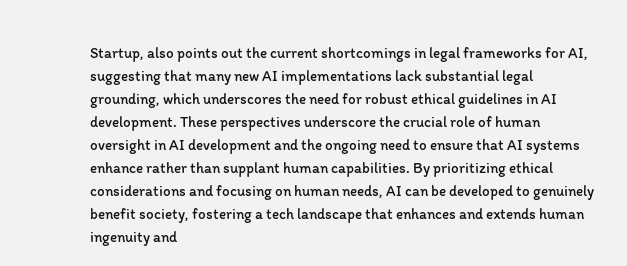Startup, also points out the current shortcomings in legal frameworks for AI, suggesting that many new AI implementations lack substantial legal grounding, which underscores the need for robust ethical guidelines in AI development. These perspectives underscore the crucial role of human oversight in AI development and the ongoing need to ensure that AI systems enhance rather than supplant human capabilities. By prioritizing ethical considerations and focusing on human needs, AI can be developed to genuinely benefit society, fostering a tech landscape that enhances and extends human ingenuity and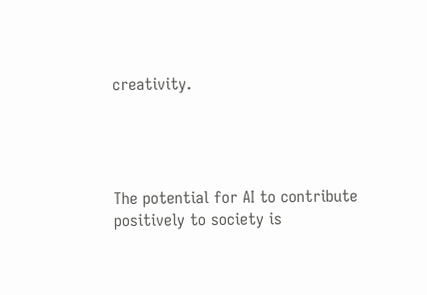creativity.




The potential for AI to contribute positively to society is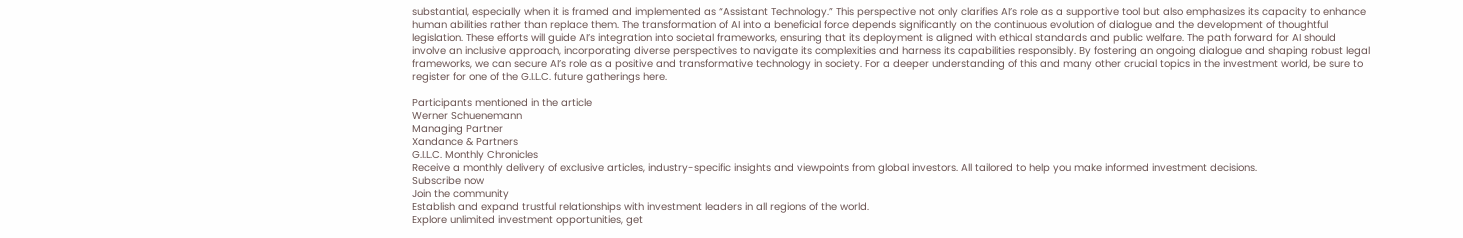substantial, especially when it is framed and implemented as “Assistant Technology.” This perspective not only clarifies AI’s role as a supportive tool but also emphasizes its capacity to enhance human abilities rather than replace them. The transformation of AI into a beneficial force depends significantly on the continuous evolution of dialogue and the development of thoughtful legislation. These efforts will guide AI’s integration into societal frameworks, ensuring that its deployment is aligned with ethical standards and public welfare. The path forward for AI should involve an inclusive approach, incorporating diverse perspectives to navigate its complexities and harness its capabilities responsibly. By fostering an ongoing dialogue and shaping robust legal frameworks, we can secure AI’s role as a positive and transformative technology in society. For a deeper understanding of this and many other crucial topics in the investment world, be sure to register for one of the G.I.L.C. future gatherings here.

Participants mentioned in the article
Werner Schuenemann
Managing Partner
Xandance & Partners
G.I.L.C. Monthly Chronicles
Receive a monthly delivery of exclusive articles, industry-specific insights and viewpoints from global investors. All tailored to help you make informed investment decisions.
Subscribe now
Join the community
Establish and expand trustful relationships with investment leaders in all regions of the world.
Explore unlimited investment opportunities, get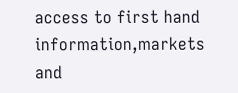access to first hand information,markets and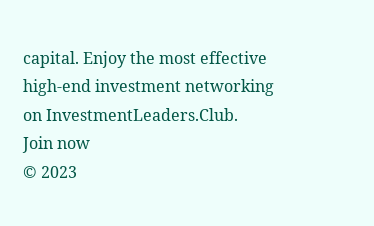capital. Enjoy the most effective high-end investment networking on InvestmentLeaders.Club.
Join now
© 2023